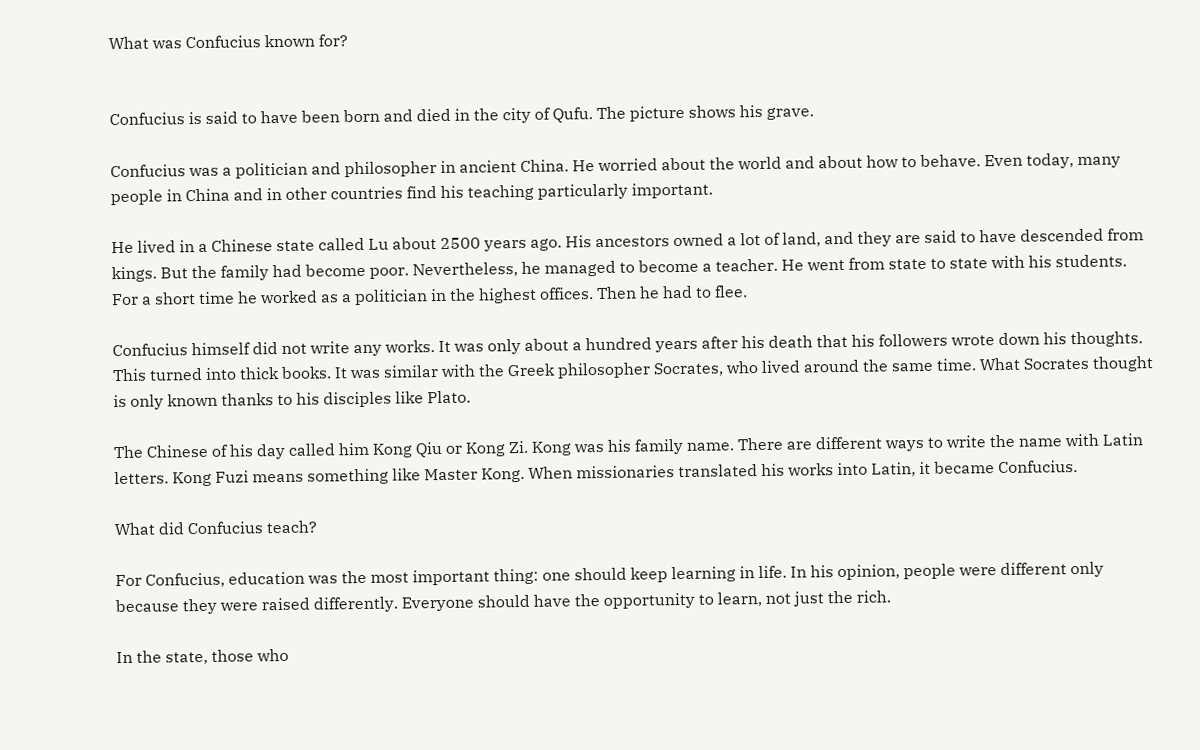What was Confucius known for?


Confucius is said to have been born and died in the city of Qufu. The picture shows his grave.

Confucius was a politician and philosopher in ancient China. He worried about the world and about how to behave. Even today, many people in China and in other countries find his teaching particularly important.

He lived in a Chinese state called Lu about 2500 years ago. His ancestors owned a lot of land, and they are said to have descended from kings. But the family had become poor. Nevertheless, he managed to become a teacher. He went from state to state with his students. For a short time he worked as a politician in the highest offices. Then he had to flee.

Confucius himself did not write any works. It was only about a hundred years after his death that his followers wrote down his thoughts. This turned into thick books. It was similar with the Greek philosopher Socrates, who lived around the same time. What Socrates thought is only known thanks to his disciples like Plato.

The Chinese of his day called him Kong Qiu or Kong Zi. Kong was his family name. There are different ways to write the name with Latin letters. Kong Fuzi means something like Master Kong. When missionaries translated his works into Latin, it became Confucius.

What did Confucius teach?

For Confucius, education was the most important thing: one should keep learning in life. In his opinion, people were different only because they were raised differently. Everyone should have the opportunity to learn, not just the rich.

In the state, those who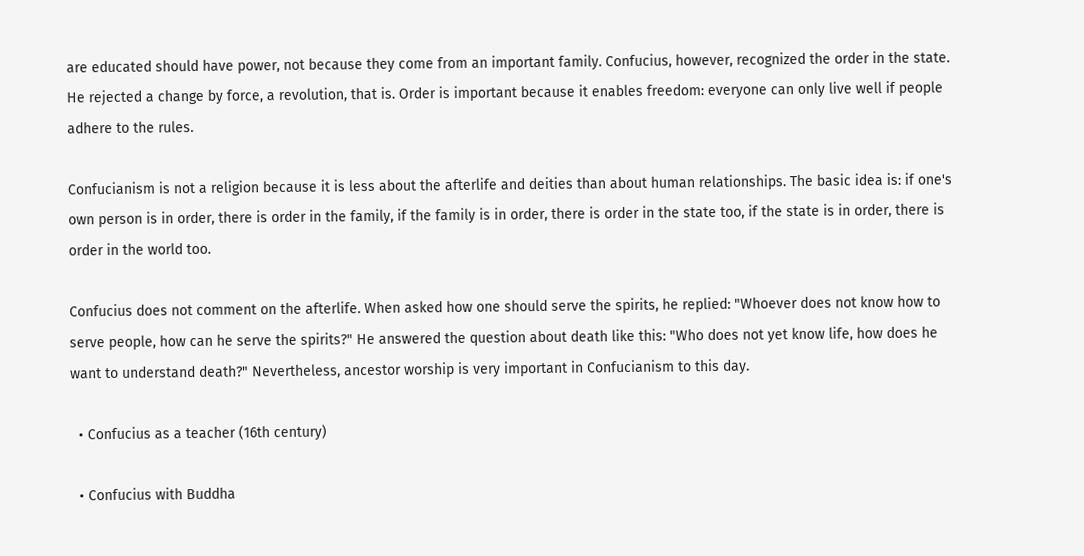are educated should have power, not because they come from an important family. Confucius, however, recognized the order in the state. He rejected a change by force, a revolution, that is. Order is important because it enables freedom: everyone can only live well if people adhere to the rules.

Confucianism is not a religion because it is less about the afterlife and deities than about human relationships. The basic idea is: if one's own person is in order, there is order in the family, if the family is in order, there is order in the state too, if the state is in order, there is order in the world too.

Confucius does not comment on the afterlife. When asked how one should serve the spirits, he replied: "Whoever does not know how to serve people, how can he serve the spirits?" He answered the question about death like this: "Who does not yet know life, how does he want to understand death?" Nevertheless, ancestor worship is very important in Confucianism to this day.

  • Confucius as a teacher (16th century)

  • Confucius with Buddha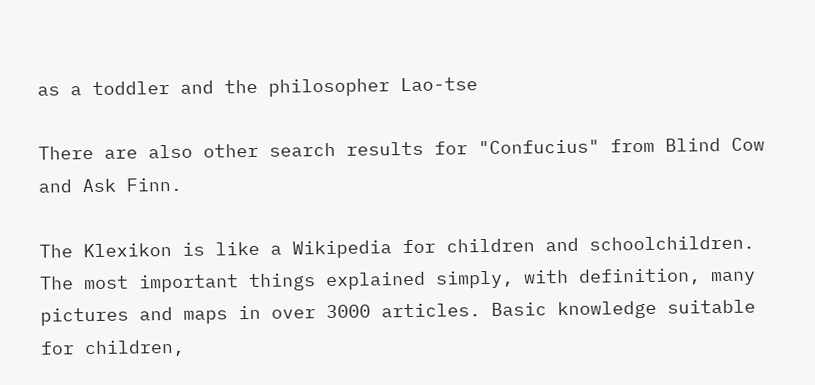as a toddler and the philosopher Lao-tse

There are also other search results for "Confucius" from Blind Cow and Ask Finn.

The Klexikon is like a Wikipedia for children and schoolchildren. The most important things explained simply, with definition, many pictures and maps in over 3000 articles. Basic knowledge suitable for children,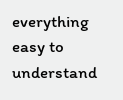everything easy to understand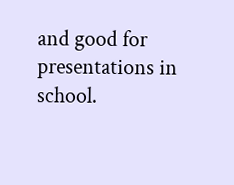and good for presentations in school.